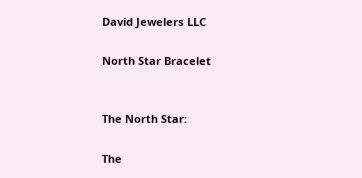David Jewelers LLC

North Star Bracelet


The North Star:

The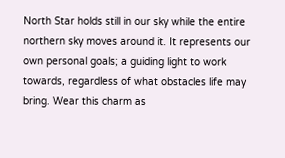North Star holds still in our sky while the entire northern sky moves around it. It represents our own personal goals; a guiding light to work towards, regardless of what obstacles life may bring. Wear this charm as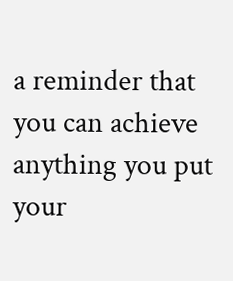a reminder that you can achieve anything you put your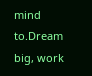mind to.Dream big, work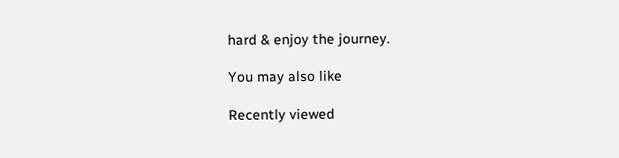hard & enjoy the journey.

You may also like

Recently viewed